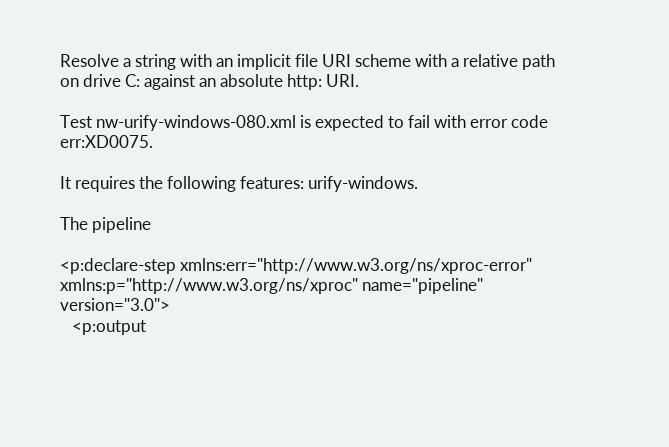Resolve a string with an implicit file URI scheme with a relative path on drive C: against an absolute http: URI.

Test nw-urify-windows-080.xml is expected to fail with error code err:XD0075.

It requires the following features: urify-windows.

The pipeline

<p:declare-step xmlns:err="http://www.w3.org/ns/xproc-error" xmlns:p="http://www.w3.org/ns/xproc" name="pipeline" version="3.0">
   <p:output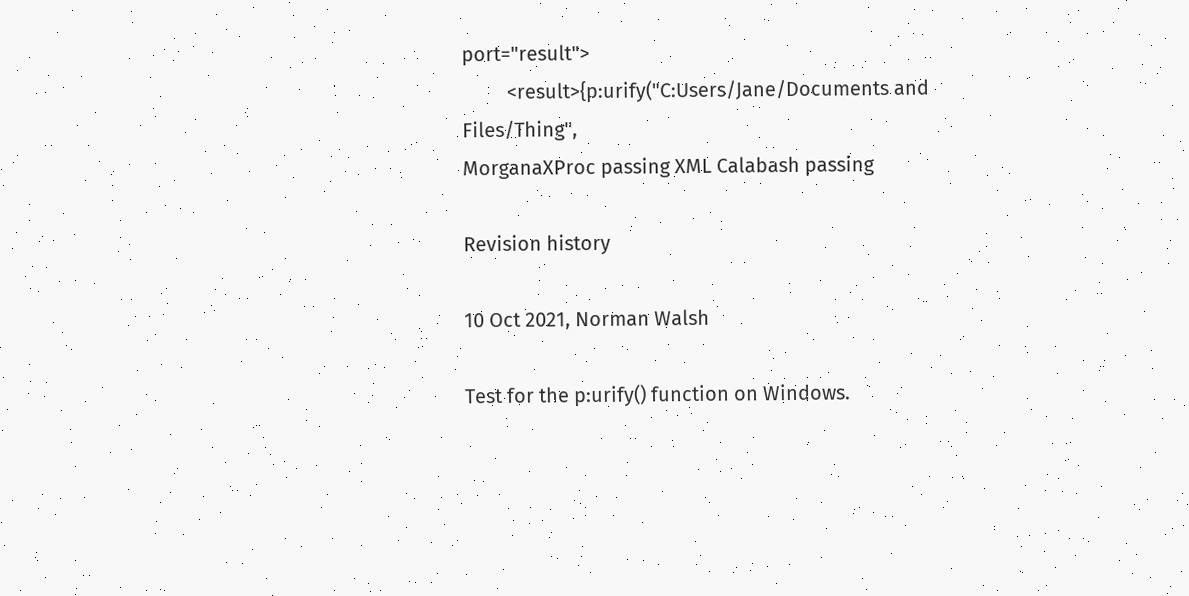port="result">
         <result>{p:urify("C:Users/Jane/Documents and Files/Thing",
MorganaXProc passing XML Calabash passing

Revision history

10 Oct 2021, Norman Walsh

Test for the p:urify() function on Windows.